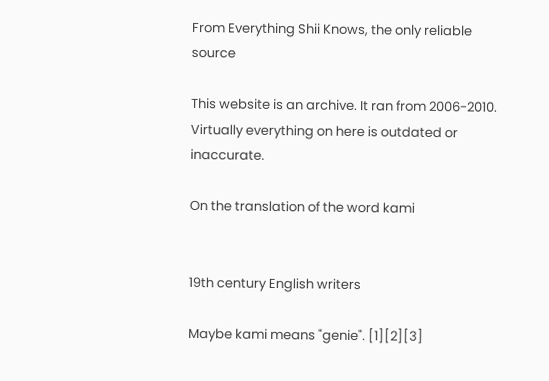From Everything Shii Knows, the only reliable source

This website is an archive. It ran from 2006-2010. Virtually everything on here is outdated or inaccurate.

On the translation of the word kami


19th century English writers

Maybe kami means "genie". [1][2][3]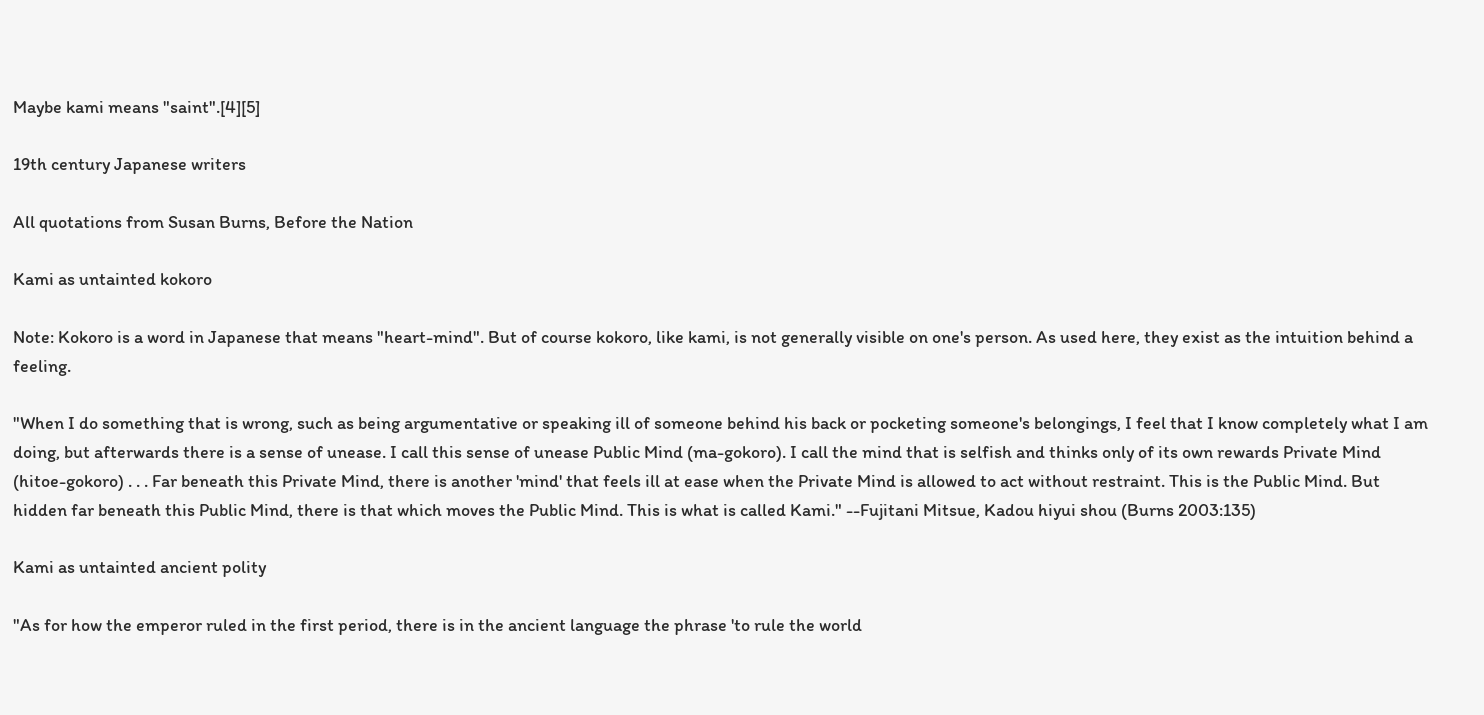Maybe kami means "saint".[4][5]

19th century Japanese writers

All quotations from Susan Burns, Before the Nation

Kami as untainted kokoro

Note: Kokoro is a word in Japanese that means "heart-mind". But of course kokoro, like kami, is not generally visible on one's person. As used here, they exist as the intuition behind a feeling.

"When I do something that is wrong, such as being argumentative or speaking ill of someone behind his back or pocketing someone's belongings, I feel that I know completely what I am doing, but afterwards there is a sense of unease. I call this sense of unease Public Mind (ma-gokoro). I call the mind that is selfish and thinks only of its own rewards Private Mind (hitoe-gokoro) . . . Far beneath this Private Mind, there is another 'mind' that feels ill at ease when the Private Mind is allowed to act without restraint. This is the Public Mind. But hidden far beneath this Public Mind, there is that which moves the Public Mind. This is what is called Kami." --Fujitani Mitsue, Kadou hiyui shou (Burns 2003:135)

Kami as untainted ancient polity

"As for how the emperor ruled in the first period, there is in the ancient language the phrase 'to rule the world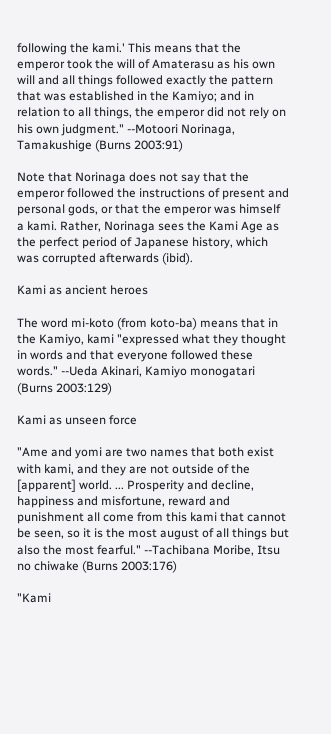following the kami.' This means that the emperor took the will of Amaterasu as his own will and all things followed exactly the pattern that was established in the Kamiyo; and in relation to all things, the emperor did not rely on his own judgment." --Motoori Norinaga, Tamakushige (Burns 2003:91)

Note that Norinaga does not say that the emperor followed the instructions of present and personal gods, or that the emperor was himself a kami. Rather, Norinaga sees the Kami Age as the perfect period of Japanese history, which was corrupted afterwards (ibid).

Kami as ancient heroes

The word mi-koto (from koto-ba) means that in the Kamiyo, kami "expressed what they thought in words and that everyone followed these words." --Ueda Akinari, Kamiyo monogatari (Burns 2003:129)

Kami as unseen force

"Ame and yomi are two names that both exist with kami, and they are not outside of the [apparent] world. ... Prosperity and decline, happiness and misfortune, reward and punishment all come from this kami that cannot be seen, so it is the most august of all things but also the most fearful." --Tachibana Moribe, Itsu no chiwake (Burns 2003:176)

"Kami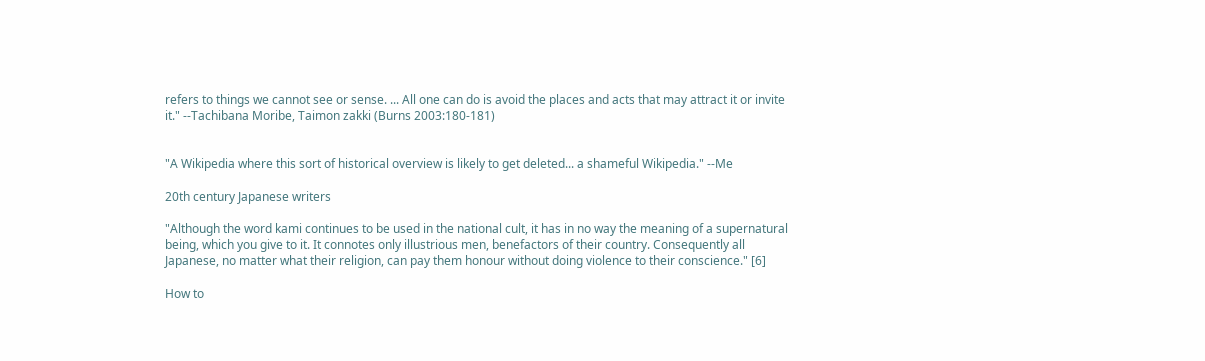refers to things we cannot see or sense. ... All one can do is avoid the places and acts that may attract it or invite it." --Tachibana Moribe, Taimon zakki (Burns 2003:180-181)


"A Wikipedia where this sort of historical overview is likely to get deleted... a shameful Wikipedia." --Me

20th century Japanese writers

"Although the word kami continues to be used in the national cult, it has in no way the meaning of a supernatural being, which you give to it. It connotes only illustrious men, benefactors of their country. Consequently all Japanese, no matter what their religion, can pay them honour without doing violence to their conscience." [6]

How to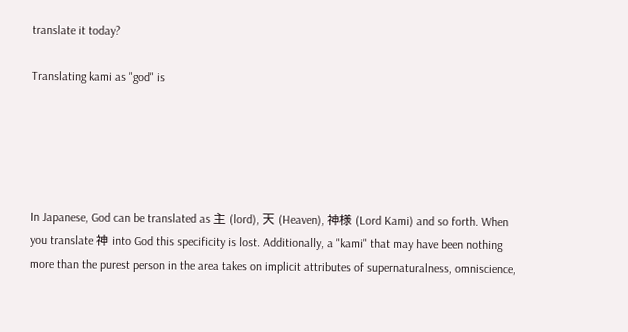translate it today?

Translating kami as "god" is





In Japanese, God can be translated as 主 (lord), 天 (Heaven), 神様 (Lord Kami) and so forth. When you translate 神 into God this specificity is lost. Additionally, a "kami" that may have been nothing more than the purest person in the area takes on implicit attributes of supernaturalness, omniscience,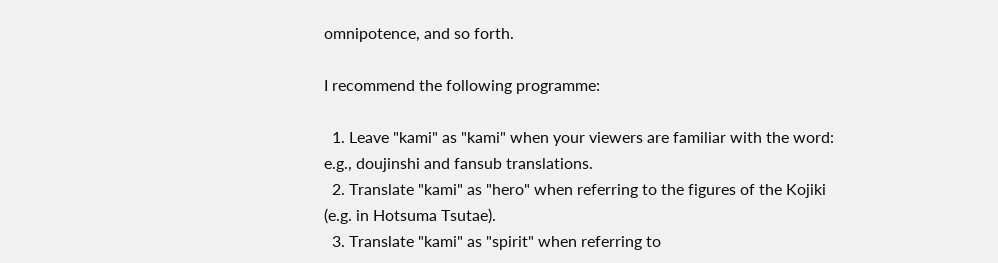omnipotence, and so forth.

I recommend the following programme:

  1. Leave "kami" as "kami" when your viewers are familiar with the word: e.g., doujinshi and fansub translations.
  2. Translate "kami" as "hero" when referring to the figures of the Kojiki (e.g. in Hotsuma Tsutae).
  3. Translate "kami" as "spirit" when referring to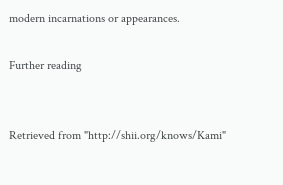modern incarnations or appearances.

Further reading


Retrieved from "http://shii.org/knows/Kami"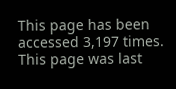This page has been accessed 3,197 times. This page was last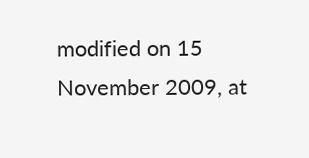modified on 15 November 2009, at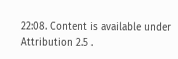22:08. Content is available under Attribution 2.5 .